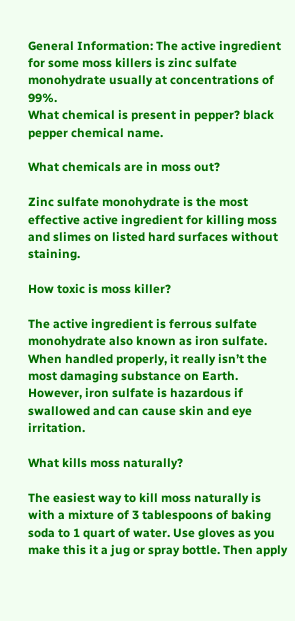General Information: The active ingredient for some moss killers is zinc sulfate monohydrate usually at concentrations of 99%.
What chemical is present in pepper? black pepper chemical name.

What chemicals are in moss out?

Zinc sulfate monohydrate is the most effective active ingredient for killing moss and slimes on listed hard surfaces without staining.

How toxic is moss killer?

The active ingredient is ferrous sulfate monohydrate also known as iron sulfate. When handled properly, it really isn’t the most damaging substance on Earth. However, iron sulfate is hazardous if swallowed and can cause skin and eye irritation.

What kills moss naturally?

The easiest way to kill moss naturally is with a mixture of 3 tablespoons of baking soda to 1 quart of water. Use gloves as you make this it a jug or spray bottle. Then apply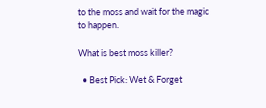to the moss and wait for the magic to happen.

What is best moss killer?

  • Best Pick: Wet & Forget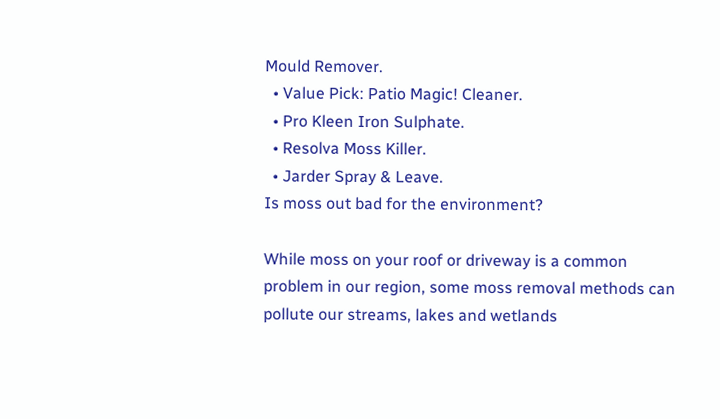Mould Remover.
  • Value Pick: Patio Magic! Cleaner.
  • Pro Kleen Iron Sulphate.
  • Resolva Moss Killer.
  • Jarder Spray & Leave.
Is moss out bad for the environment?

While moss on your roof or driveway is a common problem in our region, some moss removal methods can pollute our streams, lakes and wetlands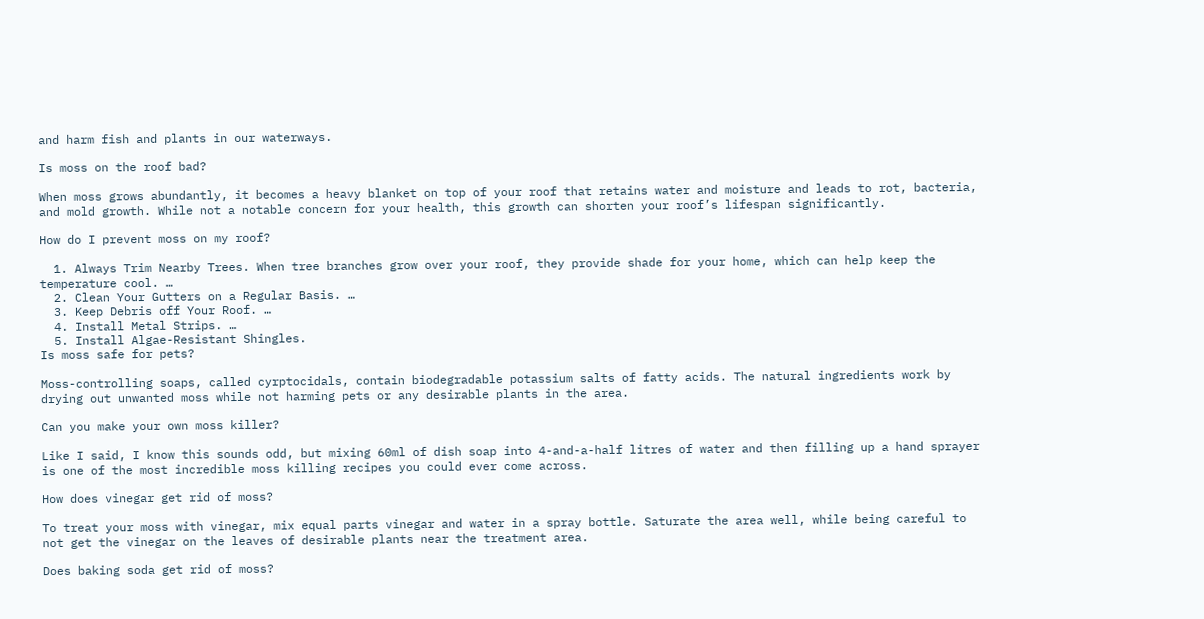and harm fish and plants in our waterways.

Is moss on the roof bad?

When moss grows abundantly, it becomes a heavy blanket on top of your roof that retains water and moisture and leads to rot, bacteria, and mold growth. While not a notable concern for your health, this growth can shorten your roof’s lifespan significantly.

How do I prevent moss on my roof?

  1. Always Trim Nearby Trees. When tree branches grow over your roof, they provide shade for your home, which can help keep the temperature cool. …
  2. Clean Your Gutters on a Regular Basis. …
  3. Keep Debris off Your Roof. …
  4. Install Metal Strips. …
  5. Install Algae-Resistant Shingles.
Is moss safe for pets?

Moss-controlling soaps, called cyrptocidals, contain biodegradable potassium salts of fatty acids. The natural ingredients work by drying out unwanted moss while not harming pets or any desirable plants in the area.

Can you make your own moss killer?

Like I said, I know this sounds odd, but mixing 60ml of dish soap into 4-and-a-half litres of water and then filling up a hand sprayer is one of the most incredible moss killing recipes you could ever come across.

How does vinegar get rid of moss?

To treat your moss with vinegar, mix equal parts vinegar and water in a spray bottle. Saturate the area well, while being careful to not get the vinegar on the leaves of desirable plants near the treatment area.

Does baking soda get rid of moss?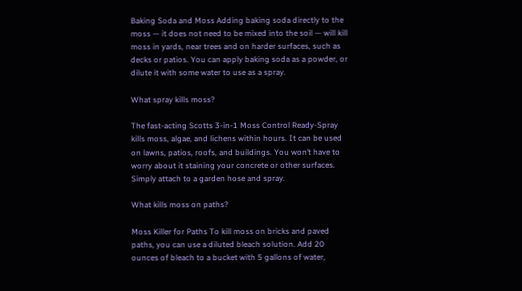Baking Soda and Moss Adding baking soda directly to the moss — it does not need to be mixed into the soil — will kill moss in yards, near trees and on harder surfaces, such as decks or patios. You can apply baking soda as a powder, or dilute it with some water to use as a spray.

What spray kills moss?

The fast-acting Scotts 3-in-1 Moss Control Ready-Spray kills moss, algae, and lichens within hours. It can be used on lawns, patios, roofs, and buildings. You won’t have to worry about it staining your concrete or other surfaces. Simply attach to a garden hose and spray.

What kills moss on paths?

Moss Killer for Paths To kill moss on bricks and paved paths, you can use a diluted bleach solution. Add 20 ounces of bleach to a bucket with 5 gallons of water,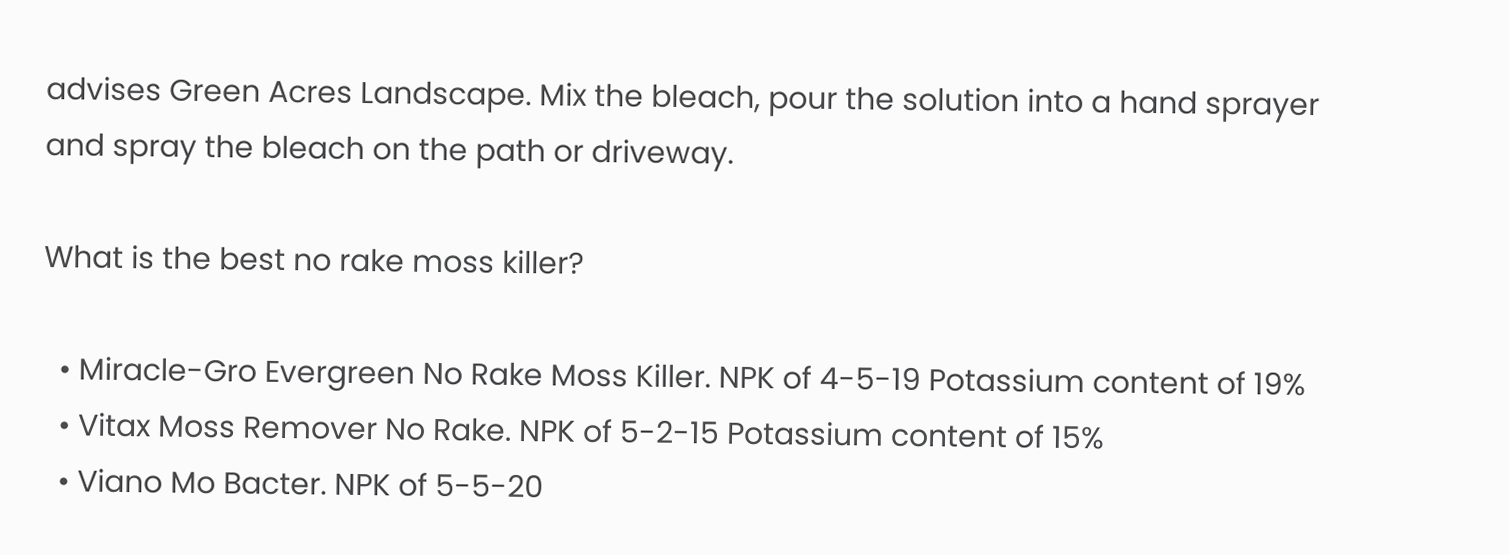advises Green Acres Landscape. Mix the bleach, pour the solution into a hand sprayer and spray the bleach on the path or driveway.

What is the best no rake moss killer?

  • Miracle-Gro Evergreen No Rake Moss Killer. NPK of 4-5-19 Potassium content of 19%
  • Vitax Moss Remover No Rake. NPK of 5-2-15 Potassium content of 15%
  • Viano Mo Bacter. NPK of 5-5-20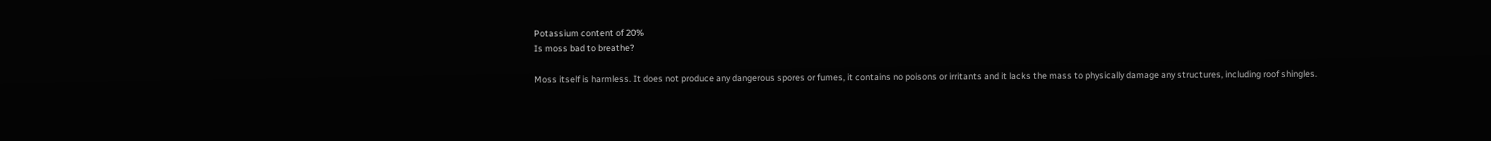Potassium content of 20%
Is moss bad to breathe?

Moss itself is harmless. It does not produce any dangerous spores or fumes, it contains no poisons or irritants and it lacks the mass to physically damage any structures, including roof shingles.